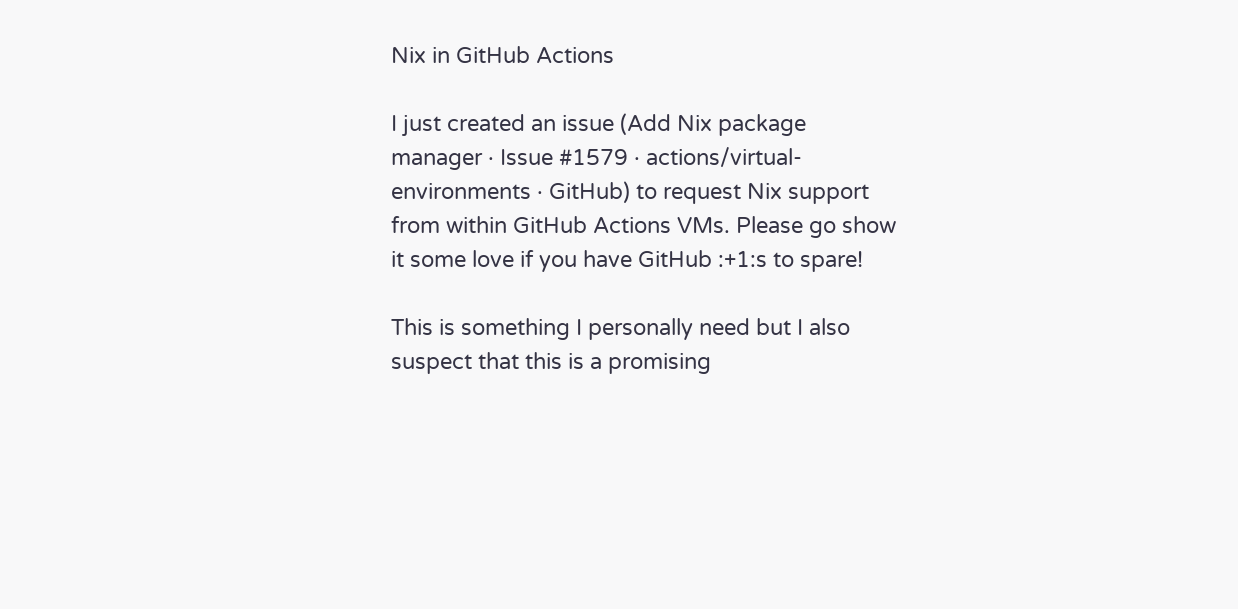Nix in GitHub Actions

I just created an issue (Add Nix package manager · Issue #1579 · actions/virtual-environments · GitHub) to request Nix support from within GitHub Actions VMs. Please go show it some love if you have GitHub :+1:s to spare!

This is something I personally need but I also suspect that this is a promising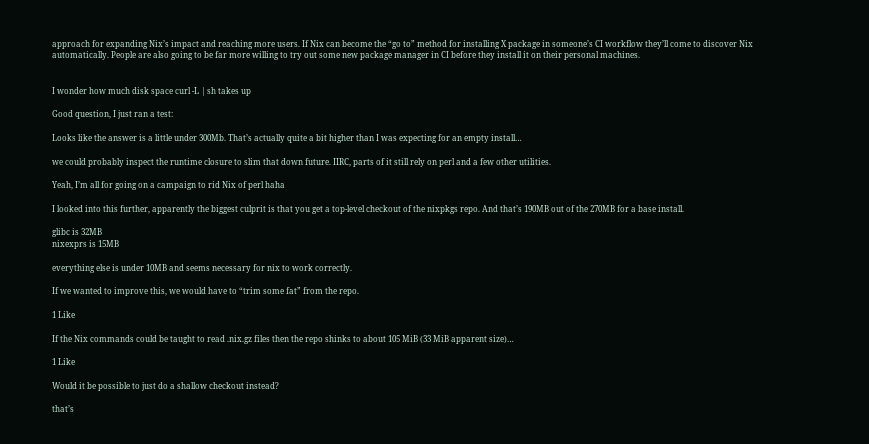approach for expanding Nix’s impact and reaching more users. If Nix can become the “go to” method for installing X package in someone’s CI workflow they’ll come to discover Nix automatically. People are also going to be far more willing to try out some new package manager in CI before they install it on their personal machines.


I wonder how much disk space curl -L | sh takes up

Good question, I just ran a test:

Looks like the answer is a little under 300Mb. That’s actually quite a bit higher than I was expecting for an empty install…

we could probably inspect the runtime closure to slim that down future. IIRC, parts of it still rely on perl and a few other utilities.

Yeah, I’m all for going on a campaign to rid Nix of perl haha

I looked into this further, apparently the biggest culprit is that you get a top-level checkout of the nixpkgs repo. And that’s 190MB out of the 270MB for a base install.

glibc is 32MB
nixexprs is 15MB

everything else is under 10MB and seems necessary for nix to work correctly.

If we wanted to improve this, we would have to “trim some fat” from the repo.

1 Like

If the Nix commands could be taught to read .nix.gz files then the repo shinks to about 105 MiB (33 MiB apparent size)…

1 Like

Would it be possible to just do a shallow checkout instead?

that’s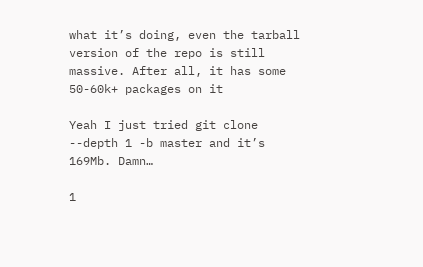what it’s doing, even the tarball version of the repo is still massive. After all, it has some 50-60k+ packages on it

Yeah I just tried git clone --depth 1 -b master and it’s 169Mb. Damn…

1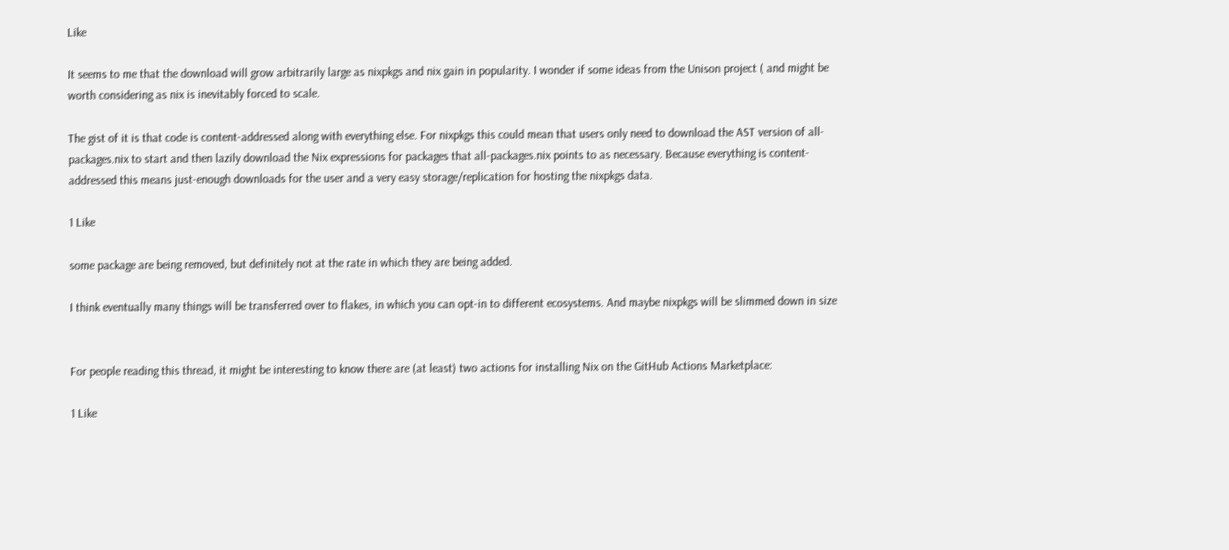Like

It seems to me that the download will grow arbitrarily large as nixpkgs and nix gain in popularity. I wonder if some ideas from the Unison project ( and might be worth considering as nix is inevitably forced to scale.

The gist of it is that code is content-addressed along with everything else. For nixpkgs this could mean that users only need to download the AST version of all-packages.nix to start and then lazily download the Nix expressions for packages that all-packages.nix points to as necessary. Because everything is content-addressed this means just-enough downloads for the user and a very easy storage/replication for hosting the nixpkgs data.

1 Like

some package are being removed, but definitely not at the rate in which they are being added.

I think eventually many things will be transferred over to flakes, in which you can opt-in to different ecosystems. And maybe nixpkgs will be slimmed down in size


For people reading this thread, it might be interesting to know there are (at least) two actions for installing Nix on the GitHub Actions Marketplace:

1 Like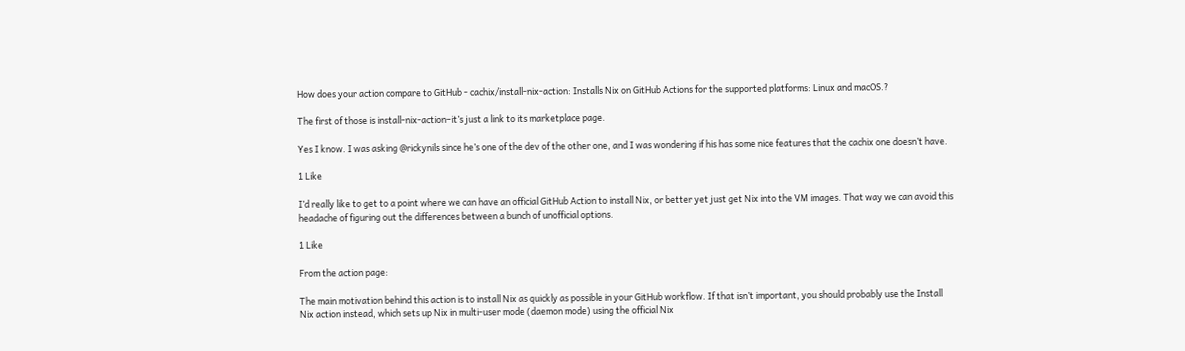How does your action compare to GitHub - cachix/install-nix-action: Installs Nix on GitHub Actions for the supported platforms: Linux and macOS.?

The first of those is install-nix-action–it’s just a link to its marketplace page.

Yes I know. I was asking @rickynils since he’s one of the dev of the other one, and I was wondering if his has some nice features that the cachix one doesn’t have.

1 Like

I’d really like to get to a point where we can have an official GitHub Action to install Nix, or better yet just get Nix into the VM images. That way we can avoid this headache of figuring out the differences between a bunch of unofficial options.

1 Like

From the action page:

The main motivation behind this action is to install Nix as quickly as possible in your GitHub workflow. If that isn’t important, you should probably use the Install Nix action instead, which sets up Nix in multi-user mode (daemon mode) using the official Nix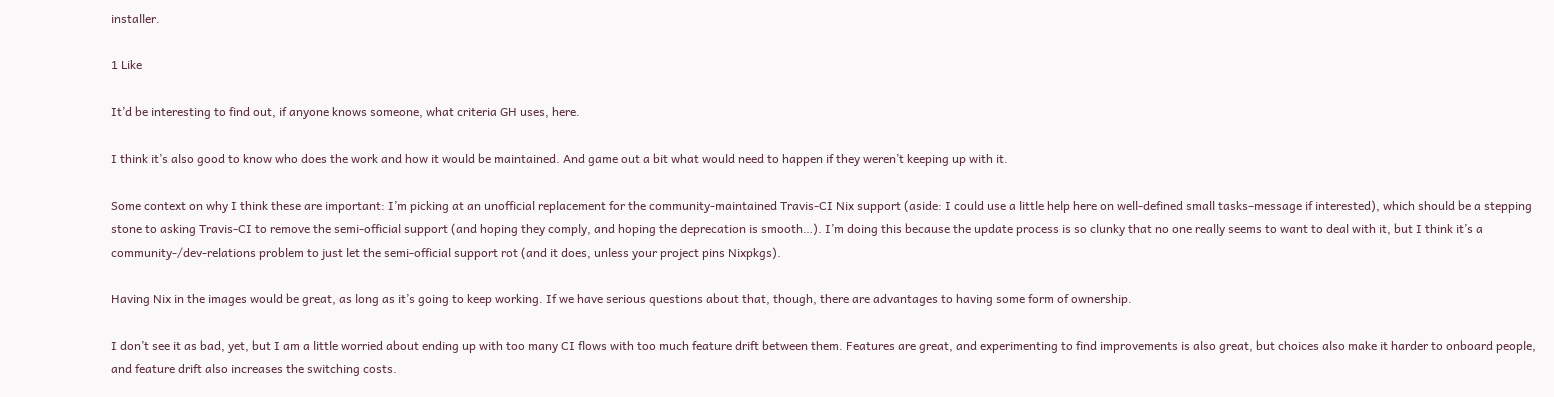installer.

1 Like

It’d be interesting to find out, if anyone knows someone, what criteria GH uses, here.

I think it’s also good to know who does the work and how it would be maintained. And game out a bit what would need to happen if they weren’t keeping up with it.

Some context on why I think these are important: I’m picking at an unofficial replacement for the community-maintained Travis-CI Nix support (aside: I could use a little help here on well-defined small tasks–message if interested), which should be a stepping stone to asking Travis-CI to remove the semi-official support (and hoping they comply, and hoping the deprecation is smooth…). I’m doing this because the update process is so clunky that no one really seems to want to deal with it, but I think it’s a community-/dev-relations problem to just let the semi-official support rot (and it does, unless your project pins Nixpkgs).

Having Nix in the images would be great, as long as it’s going to keep working. If we have serious questions about that, though, there are advantages to having some form of ownership.

I don’t see it as bad, yet, but I am a little worried about ending up with too many CI flows with too much feature drift between them. Features are great, and experimenting to find improvements is also great, but choices also make it harder to onboard people, and feature drift also increases the switching costs.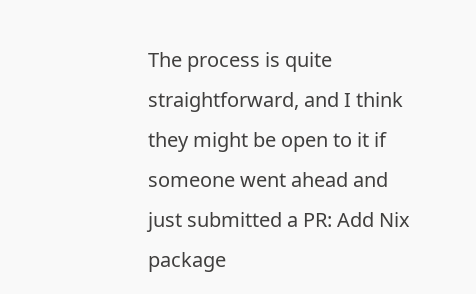The process is quite straightforward, and I think they might be open to it if someone went ahead and just submitted a PR: Add Nix package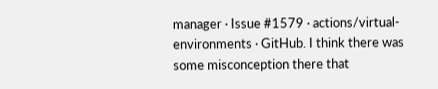manager · Issue #1579 · actions/virtual-environments · GitHub. I think there was some misconception there that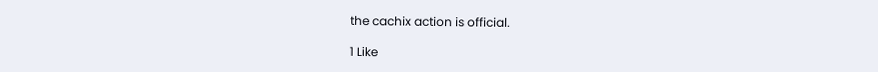the cachix action is official.

1 Like